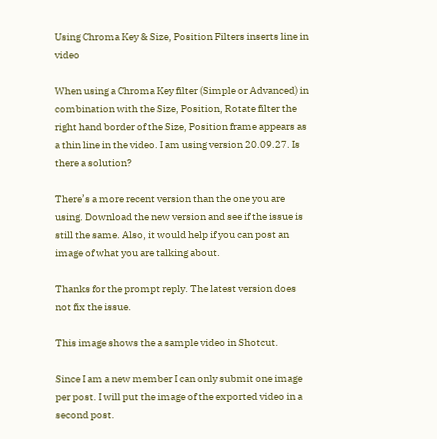Using Chroma Key & Size, Position Filters inserts line in video

When using a Chroma Key filter (Simple or Advanced) in combination with the Size, Position, Rotate filter the right hand border of the Size, Position frame appears as a thin line in the video. I am using version 20.09.27. Is there a solution?

There’s a more recent version than the one you are using. Download the new version and see if the issue is still the same. Also, it would help if you can post an image of what you are talking about.

Thanks for the prompt reply. The latest version does not fix the issue.

This image shows the a sample video in Shotcut.

Since I am a new member I can only submit one image per post. I will put the image of the exported video in a second post.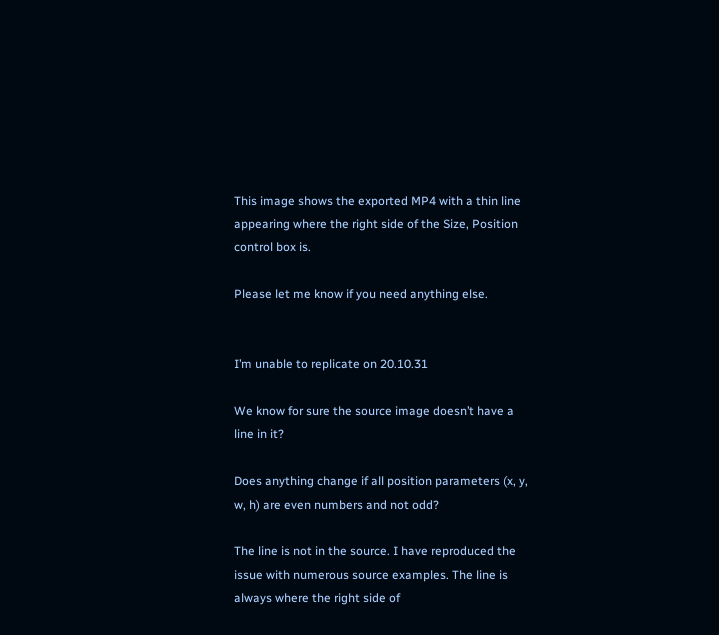This image shows the exported MP4 with a thin line appearing where the right side of the Size, Position control box is.

Please let me know if you need anything else.


I’m unable to replicate on 20.10.31

We know for sure the source image doesn’t have a line in it?

Does anything change if all position parameters (x, y, w, h) are even numbers and not odd?

The line is not in the source. I have reproduced the issue with numerous source examples. The line is always where the right side of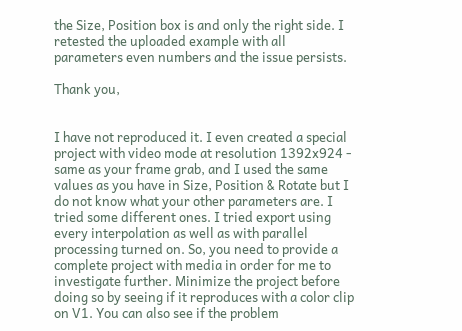the Size, Position box is and only the right side. I retested the uploaded example with all parameters even numbers and the issue persists.

Thank you,


I have not reproduced it. I even created a special project with video mode at resolution 1392x924 - same as your frame grab, and I used the same values as you have in Size, Position & Rotate but I do not know what your other parameters are. I tried some different ones. I tried export using every interpolation as well as with parallel processing turned on. So, you need to provide a complete project with media in order for me to investigate further. Minimize the project before doing so by seeing if it reproduces with a color clip on V1. You can also see if the problem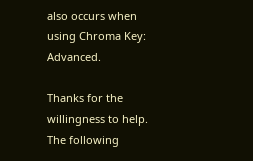also occurs when using Chroma Key: Advanced.

Thanks for the willingness to help. The following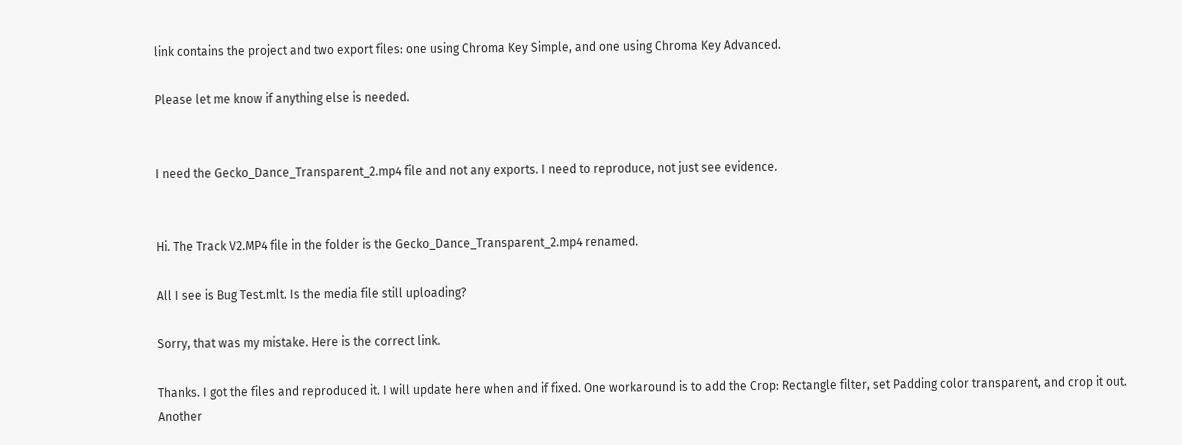link contains the project and two export files: one using Chroma Key Simple, and one using Chroma Key Advanced.

Please let me know if anything else is needed.


I need the Gecko_Dance_Transparent_2.mp4 file and not any exports. I need to reproduce, not just see evidence.


Hi. The Track V2.MP4 file in the folder is the Gecko_Dance_Transparent_2.mp4 renamed.

All I see is Bug Test.mlt. Is the media file still uploading?

Sorry, that was my mistake. Here is the correct link.

Thanks. I got the files and reproduced it. I will update here when and if fixed. One workaround is to add the Crop: Rectangle filter, set Padding color transparent, and crop it out. Another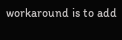workaround is to add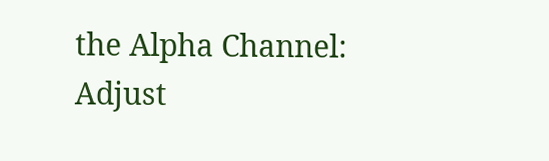the Alpha Channel: Adjust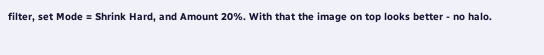filter, set Mode = Shrink Hard, and Amount 20%. With that the image on top looks better - no halo.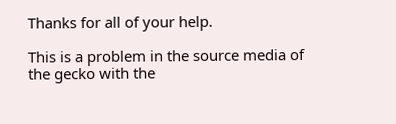Thanks for all of your help.

This is a problem in the source media of the gecko with the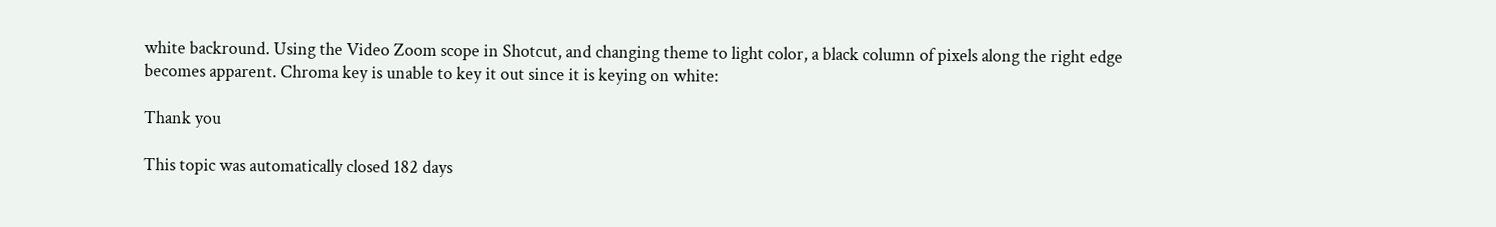white backround. Using the Video Zoom scope in Shotcut, and changing theme to light color, a black column of pixels along the right edge becomes apparent. Chroma key is unable to key it out since it is keying on white:

Thank you

This topic was automatically closed 182 days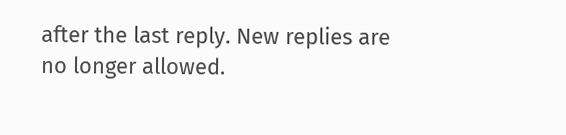after the last reply. New replies are no longer allowed.